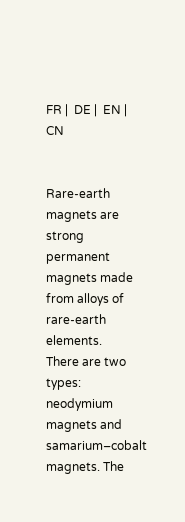FR |  DE |  EN | CN


Rare-earth magnets are strong permanent magnets made from alloys of rare-earth elements.
There are two types: neodymium magnets and samarium–cobalt magnets. The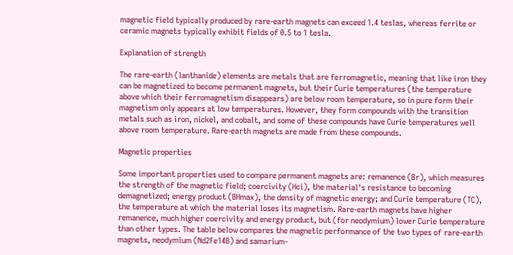magnetic field typically produced by rare-earth magnets can exceed 1.4 teslas, whereas ferrite or ceramic magnets typically exhibit fields of 0.5 to 1 tesla.

Explanation of strength

The rare-earth (lanthanide) elements are metals that are ferromagnetic, meaning that like iron they can be magnetized to become permanent magnets, but their Curie temperatures (the temperature above which their ferromagnetism disappears) are below room temperature, so in pure form their magnetism only appears at low temperatures. However, they form compounds with the transition metals such as iron, nickel, and cobalt, and some of these compounds have Curie temperatures well above room temperature. Rare-earth magnets are made from these compounds.

Magnetic properties

Some important properties used to compare permanent magnets are: remanence (Br), which measures the strength of the magnetic field; coercivity (Hci), the material's resistance to becoming demagnetized; energy product (BHmax), the density of magnetic energy; and Curie temperature (TC), the temperature at which the material loses its magnetism. Rare-earth magnets have higher remanence, much higher coercivity and energy product, but (for neodymium) lower Curie temperature than other types. The table below compares the magnetic performance of the two types of rare-earth magnets, neodymium (Nd2Fe14B) and samarium-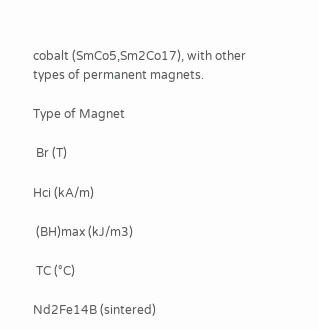cobalt (SmCo5,Sm2Co17), with other types of permanent magnets.

Type of Magnet

 Br (T)

Hci (kA/m)

 (BH)max (kJ/m3)

 TC (°C)

Nd2Fe14B (sintered)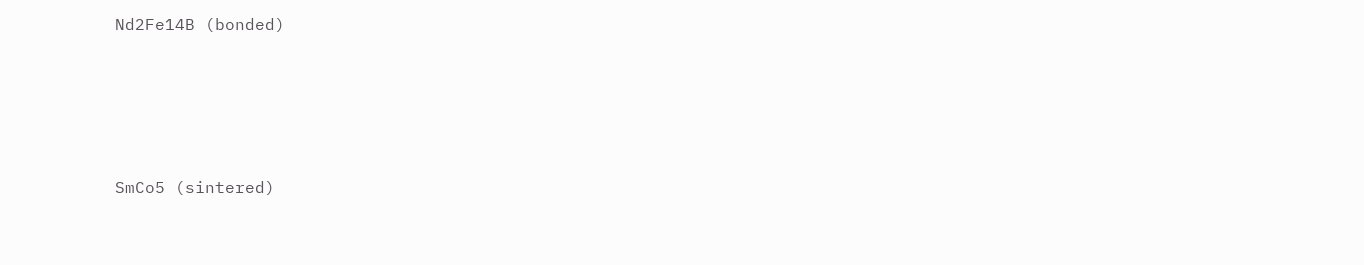Nd2Fe14B (bonded)





SmCo5 (sintered)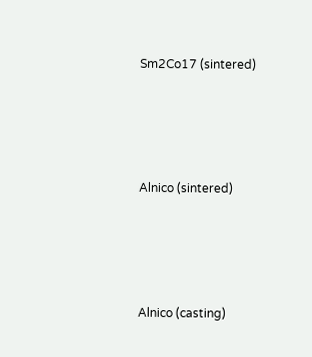Sm2Co17 (sintered)





Alnico (sintered)





Alnico (casting)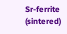Sr-ferrite (sintered)